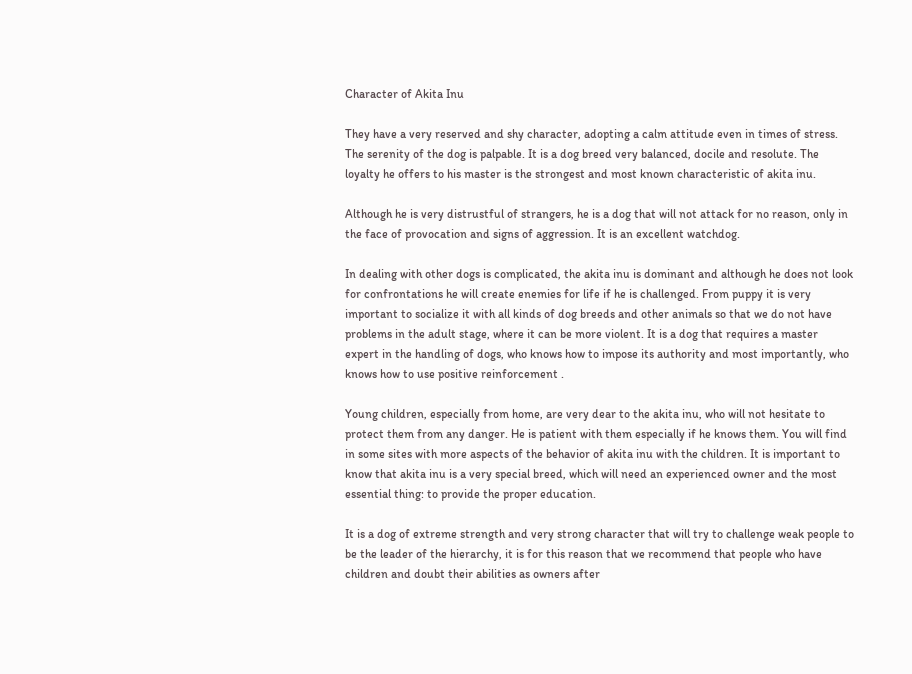Character of Akita Inu

They have a very reserved and shy character, adopting a calm attitude even in times of stress. The serenity of the dog is palpable. It is a dog breed very balanced, docile and resolute. The loyalty he offers to his master is the strongest and most known characteristic of akita inu.

Although he is very distrustful of strangers, he is a dog that will not attack for no reason, only in the face of provocation and signs of aggression. It is an excellent watchdog.

In dealing with other dogs is complicated, the akita inu is dominant and although he does not look for confrontations he will create enemies for life if he is challenged. From puppy it is very important to socialize it with all kinds of dog breeds and other animals so that we do not have problems in the adult stage, where it can be more violent. It is a dog that requires a master expert in the handling of dogs, who knows how to impose its authority and most importantly, who knows how to use positive reinforcement .

Young children, especially from home, are very dear to the akita inu, who will not hesitate to protect them from any danger. He is patient with them especially if he knows them. You will find in some sites with more aspects of the behavior of akita inu with the children. It is important to know that akita inu is a very special breed, which will need an experienced owner and the most essential thing: to provide the proper education.

It is a dog of extreme strength and very strong character that will try to challenge weak people to be the leader of the hierarchy, it is for this reason that we recommend that people who have children and doubt their abilities as owners after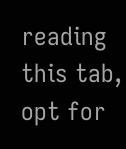reading this tab, opt for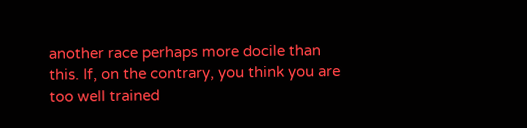another race perhaps more docile than this. If, on the contrary, you think you are too well trained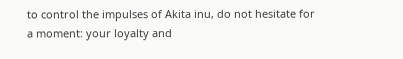to control the impulses of Akita inu, do not hesitate for a moment: your loyalty and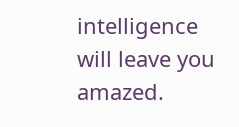intelligence will leave you amazed.